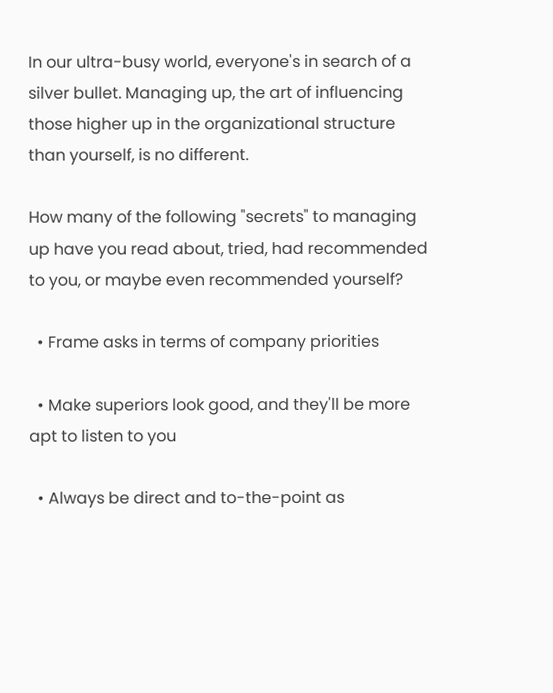In our ultra-busy world, everyone's in search of a silver bullet. Managing up, the art of influencing those higher up in the organizational structure than yourself, is no different.

How many of the following "secrets" to managing up have you read about, tried, had recommended to you, or maybe even recommended yourself?

  • Frame asks in terms of company priorities

  • Make superiors look good, and they'll be more apt to listen to you

  • Always be direct and to-the-point as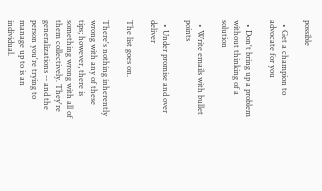possible

  • Get a champion to advocate for you

  • Don't bring up a problem without thinking of a solution

  • Write emails with bullet points

  • Under promise and over deliver

The list goes on.

There's nothing inherently wrong with any of these tips; however, there is something wrong with all of them collectively. They're generalizations -- and the person you're trying to manage up to is an individual.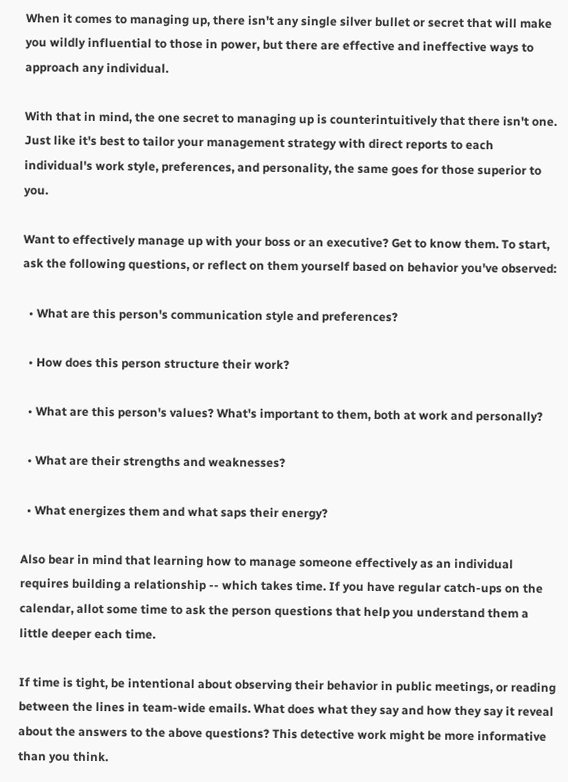When it comes to managing up, there isn't any single silver bullet or secret that will make you wildly influential to those in power, but there are effective and ineffective ways to approach any individual.

With that in mind, the one secret to managing up is counterintuitively that there isn't one. Just like it's best to tailor your management strategy with direct reports to each individual's work style, preferences, and personality, the same goes for those superior to you.

Want to effectively manage up with your boss or an executive? Get to know them. To start, ask the following questions, or reflect on them yourself based on behavior you've observed:

  • What are this person's communication style and preferences?

  • How does this person structure their work?

  • What are this person's values? What's important to them, both at work and personally?

  • What are their strengths and weaknesses?

  • What energizes them and what saps their energy?

Also bear in mind that learning how to manage someone effectively as an individual requires building a relationship -- which takes time. If you have regular catch-ups on the calendar, allot some time to ask the person questions that help you understand them a little deeper each time.

If time is tight, be intentional about observing their behavior in public meetings, or reading between the lines in team-wide emails. What does what they say and how they say it reveal about the answers to the above questions? This detective work might be more informative than you think.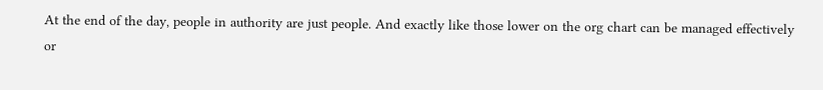At the end of the day, people in authority are just people. And exactly like those lower on the org chart can be managed effectively or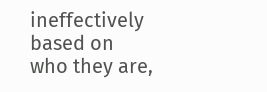ineffectively based on who they are,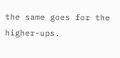the same goes for the higher-ups.